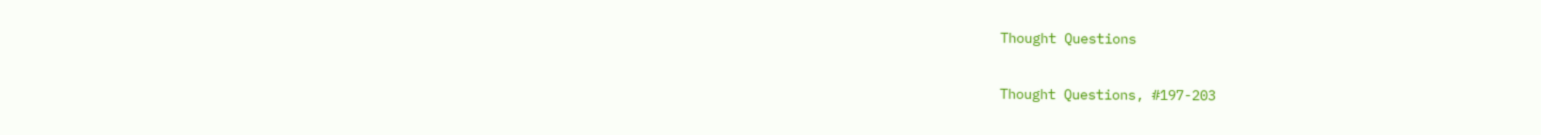Thought Questions

Thought Questions, #197-203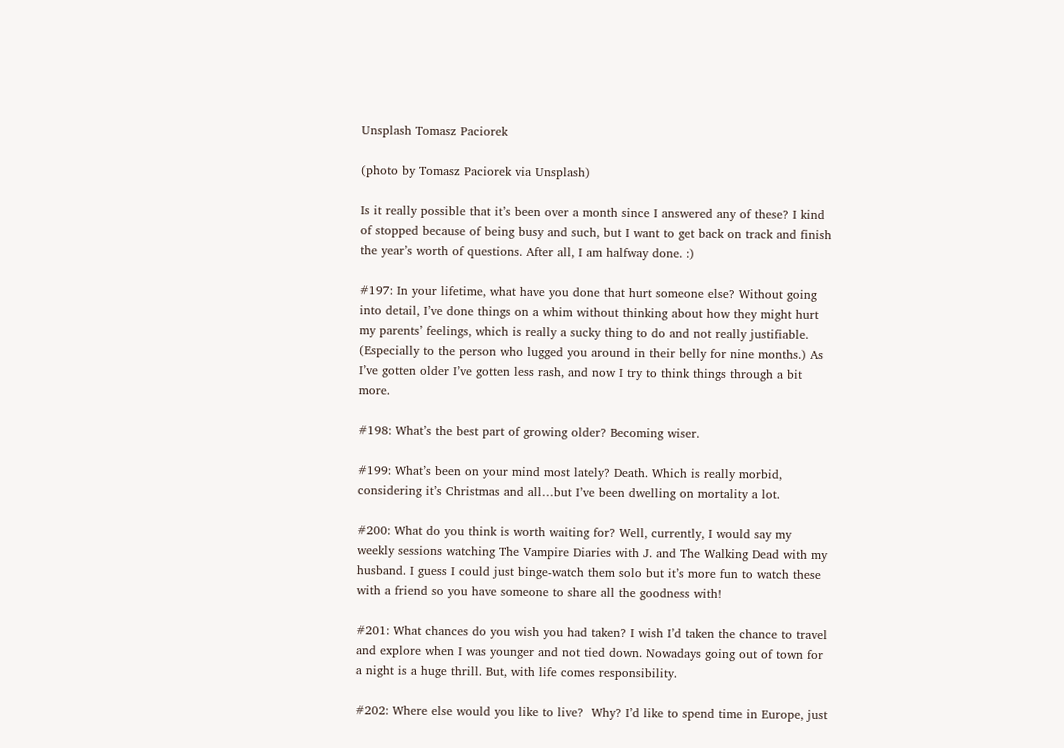Unsplash Tomasz Paciorek

(photo by Tomasz Paciorek via Unsplash)

Is it really possible that it’s been over a month since I answered any of these? I kind of stopped because of being busy and such, but I want to get back on track and finish the year’s worth of questions. After all, I am halfway done. :)

#197: In your lifetime, what have you done that hurt someone else? Without going into detail, I’ve done things on a whim without thinking about how they might hurt my parents’ feelings, which is really a sucky thing to do and not really justifiable. (Especially to the person who lugged you around in their belly for nine months.) As I’ve gotten older I’ve gotten less rash, and now I try to think things through a bit more.

#198: What’s the best part of growing older? Becoming wiser.

#199: What’s been on your mind most lately? Death. Which is really morbid, considering it’s Christmas and all…but I’ve been dwelling on mortality a lot.

#200: What do you think is worth waiting for? Well, currently, I would say my weekly sessions watching The Vampire Diaries with J. and The Walking Dead with my husband. I guess I could just binge-watch them solo but it’s more fun to watch these with a friend so you have someone to share all the goodness with!

#201: What chances do you wish you had taken? I wish I’d taken the chance to travel and explore when I was younger and not tied down. Nowadays going out of town for a night is a huge thrill. But, with life comes responsibility.

#202: Where else would you like to live?  Why? I’d like to spend time in Europe, just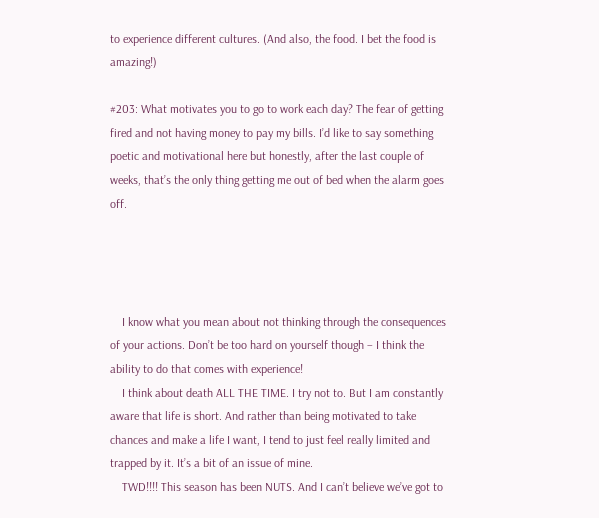to experience different cultures. (And also, the food. I bet the food is amazing!)

#203: What motivates you to go to work each day? The fear of getting fired and not having money to pay my bills. I’d like to say something poetic and motivational here but honestly, after the last couple of weeks, that’s the only thing getting me out of bed when the alarm goes off.




    I know what you mean about not thinking through the consequences of your actions. Don’t be too hard on yourself though – I think the ability to do that comes with experience!
    I think about death ALL THE TIME. I try not to. But I am constantly aware that life is short. And rather than being motivated to take chances and make a life I want, I tend to just feel really limited and trapped by it. It’s a bit of an issue of mine.
    TWD!!!! This season has been NUTS. And I can’t believe we’ve got to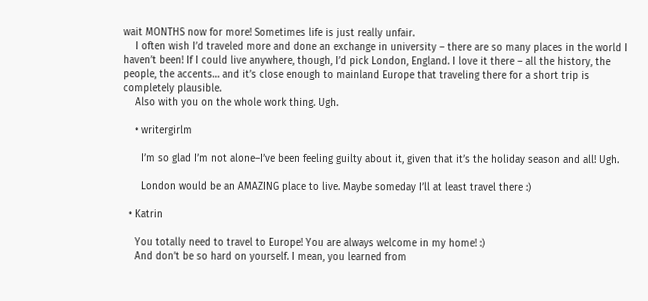wait MONTHS now for more! Sometimes life is just really unfair.
    I often wish I’d traveled more and done an exchange in university – there are so many places in the world I haven’t been! If I could live anywhere, though, I’d pick London, England. I love it there – all the history, the people, the accents… and it’s close enough to mainland Europe that traveling there for a short trip is completely plausible.
    Also with you on the whole work thing. Ugh.

    • writergirlm

      I’m so glad I’m not alone–I’ve been feeling guilty about it, given that it’s the holiday season and all! Ugh.

      London would be an AMAZING place to live. Maybe someday I’ll at least travel there :)

  • Katrin

    You totally need to travel to Europe! You are always welcome in my home! :)
    And don’t be so hard on yourself. I mean, you learned from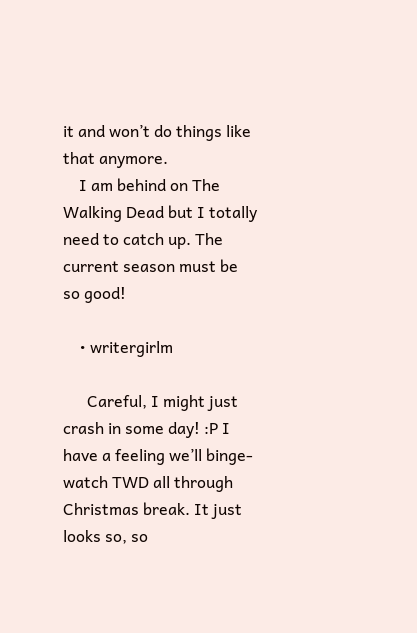it and won’t do things like that anymore.
    I am behind on The Walking Dead but I totally need to catch up. The current season must be so good!

    • writergirlm

      Careful, I might just crash in some day! :P I have a feeling we’ll binge-watch TWD all through Christmas break. It just looks so, so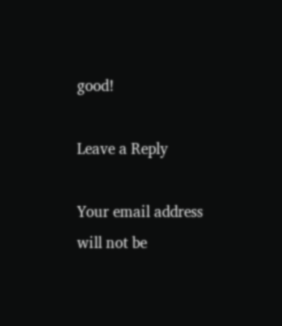good!

Leave a Reply

Your email address will not be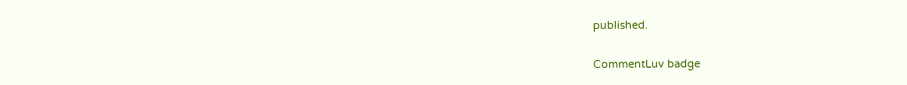published.

CommentLuv badge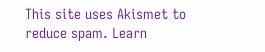This site uses Akismet to reduce spam. Learn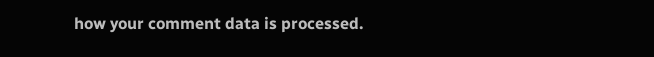how your comment data is processed.